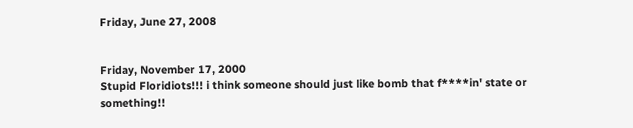Friday, June 27, 2008


Friday, November 17, 2000
Stupid Floridiots!!! i think someone should just like bomb that f****in' state or something!!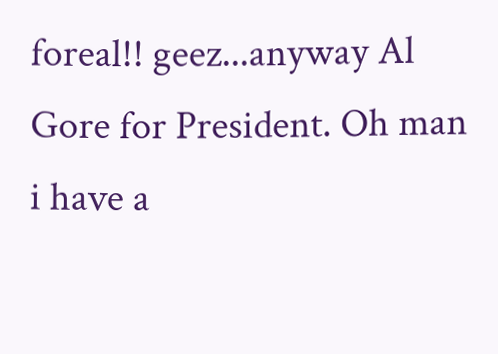foreal!! geez...anyway Al Gore for President. Oh man i have a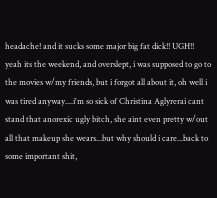headache! and it sucks some major big fat dick!! UGH!! yeah its the weekend, and overslept, i was supposed to go to the movies w/my friends, but i forgot all about it, oh well i was tired anyway....i'm so sick of Christina Aglyrerai cant stand that anorexic ugly bitch, she aint even pretty w/out all that makeup she wears...but why should i care...back to some important shit,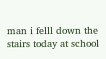man i felll down the stairs today at school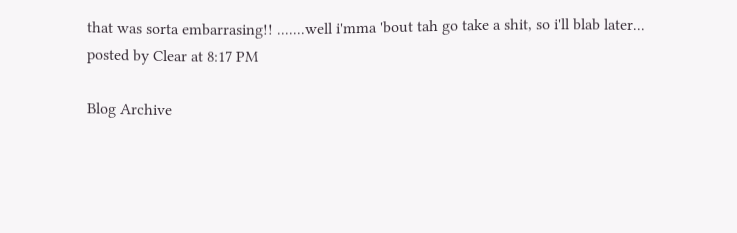that was sorta embarrasing!! .......well i'mma 'bout tah go take a shit, so i'll blab later...
posted by Clear at 8:17 PM

Blog Archive